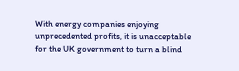With energy companies enjoying unprecedented profits, it is unacceptable for the UK government to turn a blind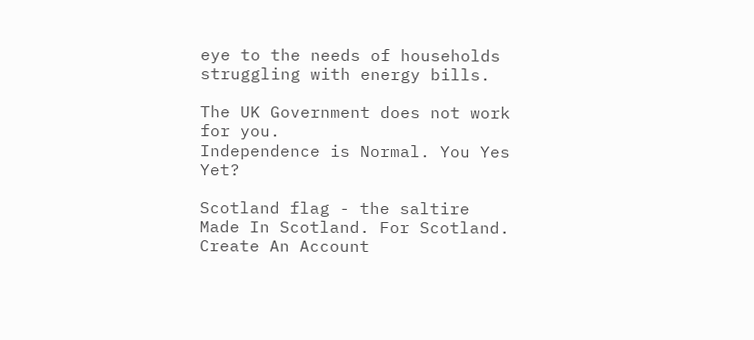eye to the needs of households struggling with energy bills.

The UK Government does not work for you.
Independence is Normal. You Yes Yet?

Scotland flag - the saltire Made In Scotland. For Scotland.
Create An Account